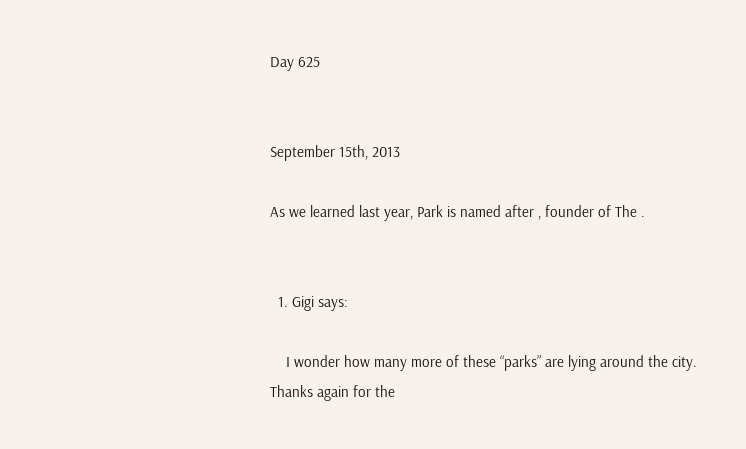Day 625


September 15th, 2013

As we learned last year, Park is named after , founder of The .


  1. Gigi says:

    I wonder how many more of these “parks” are lying around the city. Thanks again for the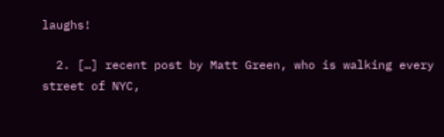laughs!

  2. […] recent post by Matt Green, who is walking every street of NYC,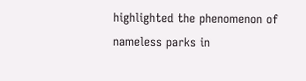highlighted the phenomenon of nameless parks in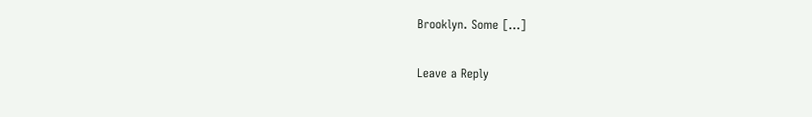Brooklyn. Some […]

Leave a Reply